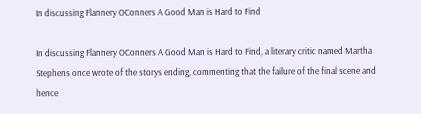In discussing Flannery OConners A Good Man is Hard to Find

In discussing Flannery OConners A Good Man is Hard to Find, a literary critic named Martha Stephens once wrote of the storys ending, commenting that the failure of the final scene and hence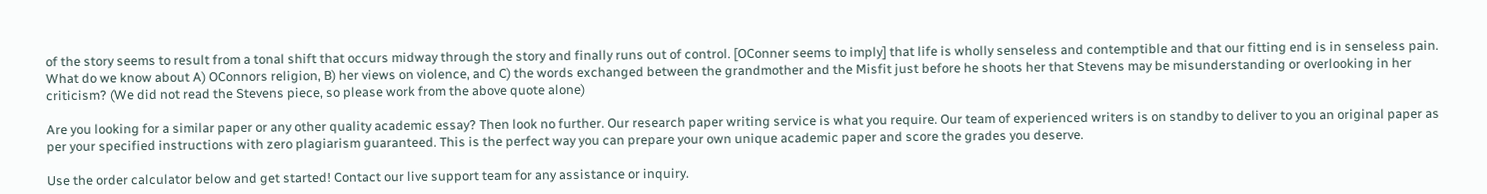of the story seems to result from a tonal shift that occurs midway through the story and finally runs out of control. [OConner seems to imply] that life is wholly senseless and contemptible and that our fitting end is in senseless pain. What do we know about A) OConnors religion, B) her views on violence, and C) the words exchanged between the grandmother and the Misfit just before he shoots her that Stevens may be misunderstanding or overlooking in her criticism? (We did not read the Stevens piece, so please work from the above quote alone)

Are you looking for a similar paper or any other quality academic essay? Then look no further. Our research paper writing service is what you require. Our team of experienced writers is on standby to deliver to you an original paper as per your specified instructions with zero plagiarism guaranteed. This is the perfect way you can prepare your own unique academic paper and score the grades you deserve.

Use the order calculator below and get started! Contact our live support team for any assistance or inquiry.